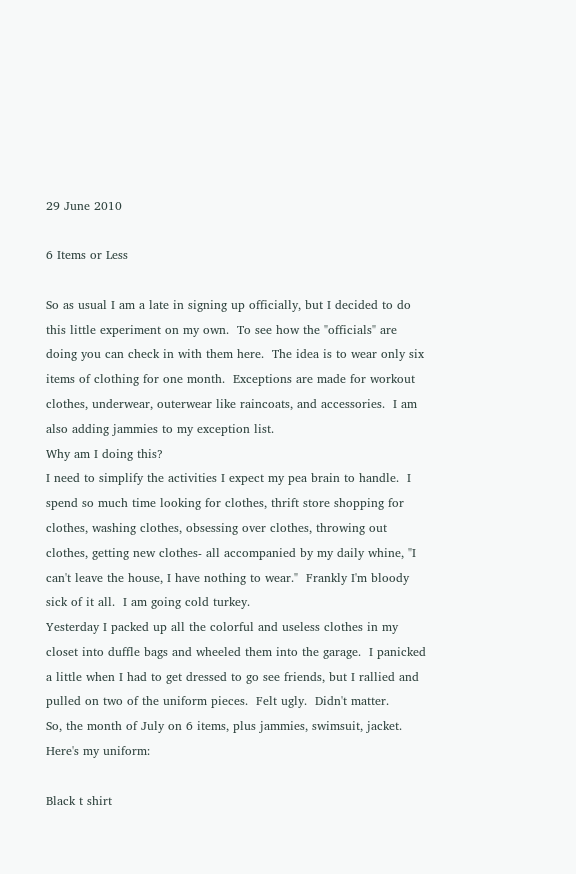29 June 2010

6 Items or Less

So as usual I am a late in signing up officially, but I decided to do this little experiment on my own.  To see how the "officials" are doing you can check in with them here.  The idea is to wear only six items of clothing for one month.  Exceptions are made for workout clothes, underwear, outerwear like raincoats, and accessories.  I am also adding jammies to my exception list.
Why am I doing this?
I need to simplify the activities I expect my pea brain to handle.  I spend so much time looking for clothes, thrift store shopping for clothes, washing clothes, obsessing over clothes, throwing out clothes, getting new clothes- all accompanied by my daily whine, "I can't leave the house, I have nothing to wear."  Frankly I'm bloody sick of it all.  I am going cold turkey.
Yesterday I packed up all the colorful and useless clothes in my closet into duffle bags and wheeled them into the garage.  I panicked a little when I had to get dressed to go see friends, but I rallied and pulled on two of the uniform pieces.  Felt ugly.  Didn't matter.
So, the month of July on 6 items, plus jammies, swimsuit, jacket.  Here's my uniform:

Black t shirt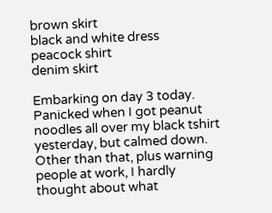brown skirt
black and white dress
peacock shirt
denim skirt

Embarking on day 3 today.  Panicked when I got peanut noodles all over my black tshirt yesterday, but calmed down.  Other than that, plus warning people at work, I hardly thought about what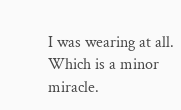I was wearing at all.  Which is a minor miracle.